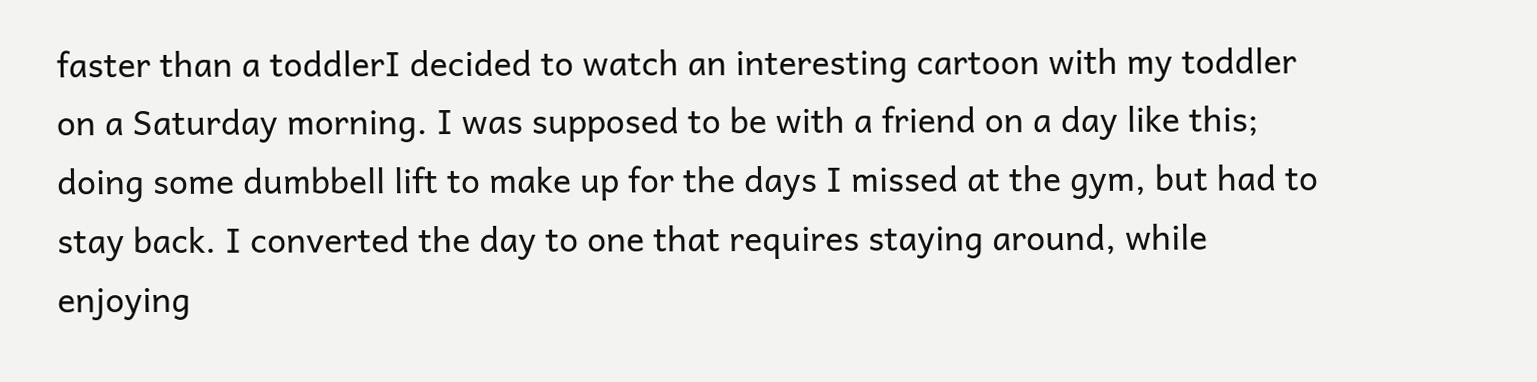faster than a toddlerI decided to watch an interesting cartoon with my toddler on a Saturday morning. I was supposed to be with a friend on a day like this; doing some dumbbell lift to make up for the days I missed at the gym, but had to stay back. I converted the day to one that requires staying around, while enjoying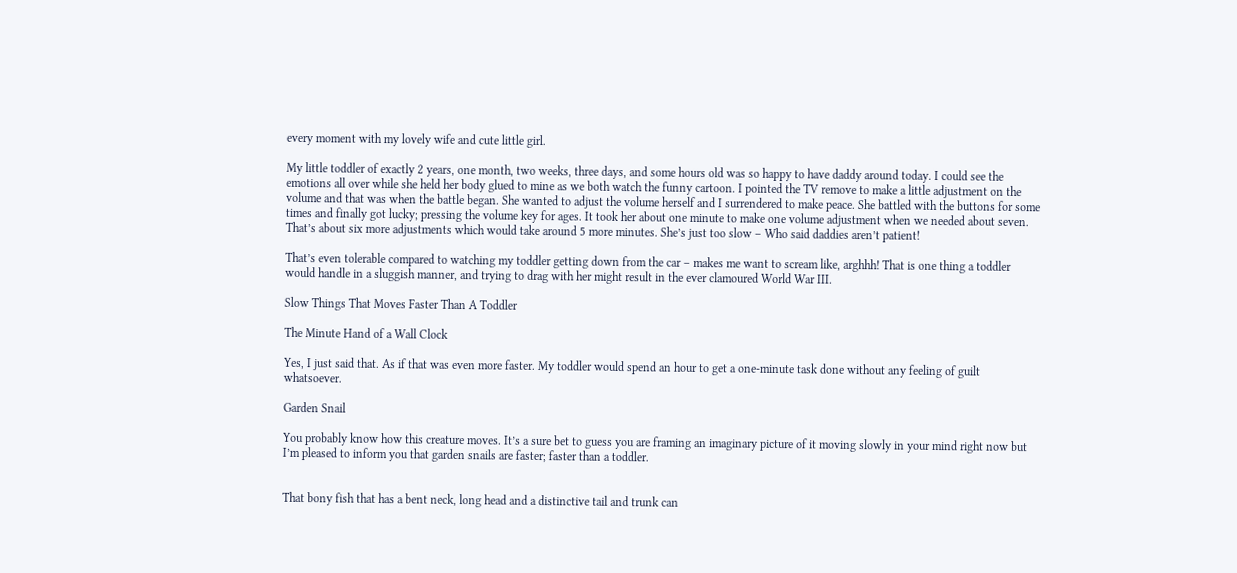every moment with my lovely wife and cute little girl.

My little toddler of exactly 2 years, one month, two weeks, three days, and some hours old was so happy to have daddy around today. I could see the emotions all over while she held her body glued to mine as we both watch the funny cartoon. I pointed the TV remove to make a little adjustment on the volume and that was when the battle began. She wanted to adjust the volume herself and I surrendered to make peace. She battled with the buttons for some times and finally got lucky; pressing the volume key for ages. It took her about one minute to make one volume adjustment when we needed about seven. That’s about six more adjustments which would take around 5 more minutes. She’s just too slow – Who said daddies aren’t patient!

That’s even tolerable compared to watching my toddler getting down from the car – makes me want to scream like, arghhh! That is one thing a toddler would handle in a sluggish manner, and trying to drag with her might result in the ever clamoured World War III.

Slow Things That Moves Faster Than A Toddler

The Minute Hand of a Wall Clock

Yes, I just said that. As if that was even more faster. My toddler would spend an hour to get a one-minute task done without any feeling of guilt whatsoever.

Garden Snail

You probably know how this creature moves. It’s a sure bet to guess you are framing an imaginary picture of it moving slowly in your mind right now but I’m pleased to inform you that garden snails are faster; faster than a toddler.


That bony fish that has a bent neck, long head and a distinctive tail and trunk can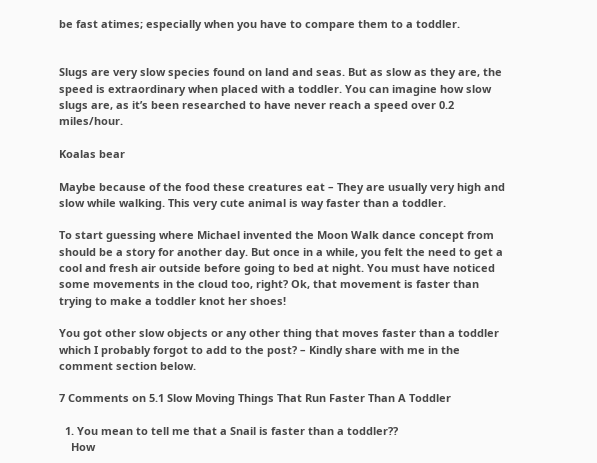be fast atimes; especially when you have to compare them to a toddler.


Slugs are very slow species found on land and seas. But as slow as they are, the speed is extraordinary when placed with a toddler. You can imagine how slow slugs are, as it’s been researched to have never reach a speed over 0.2 miles/hour.

Koalas bear

Maybe because of the food these creatures eat – They are usually very high and slow while walking. This very cute animal is way faster than a toddler.

To start guessing where Michael invented the Moon Walk dance concept from should be a story for another day. But once in a while, you felt the need to get a cool and fresh air outside before going to bed at night. You must have noticed some movements in the cloud too, right? Ok, that movement is faster than trying to make a toddler knot her shoes!

You got other slow objects or any other thing that moves faster than a toddler which I probably forgot to add to the post? – Kindly share with me in the comment section below.

7 Comments on 5.1 Slow Moving Things That Run Faster Than A Toddler

  1. You mean to tell me that a Snail is faster than a toddler??
    How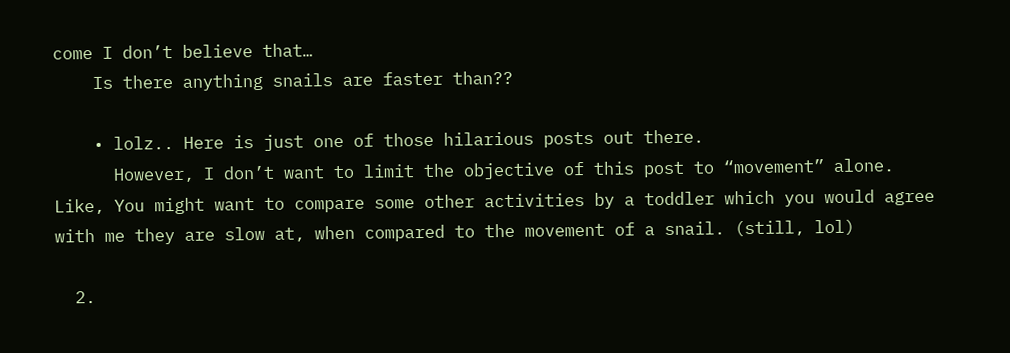come I don’t believe that…
    Is there anything snails are faster than??

    • lolz.. Here is just one of those hilarious posts out there.
      However, I don’t want to limit the objective of this post to “movement” alone. Like, You might want to compare some other activities by a toddler which you would agree with me they are slow at, when compared to the movement of a snail. (still, lol)

  2.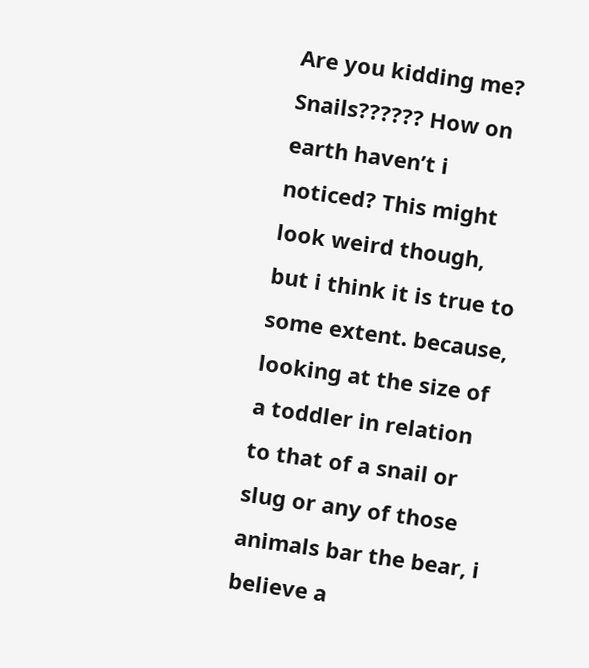Are you kidding me? Snails?????? How on earth haven’t i noticed? This might look weird though, but i think it is true to some extent. because, looking at the size of a toddler in relation to that of a snail or slug or any of those animals bar the bear, i believe a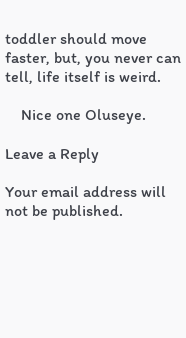toddler should move faster, but, you never can tell, life itself is weird.

    Nice one Oluseye.

Leave a Reply

Your email address will not be published.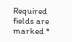Required fields are marked *